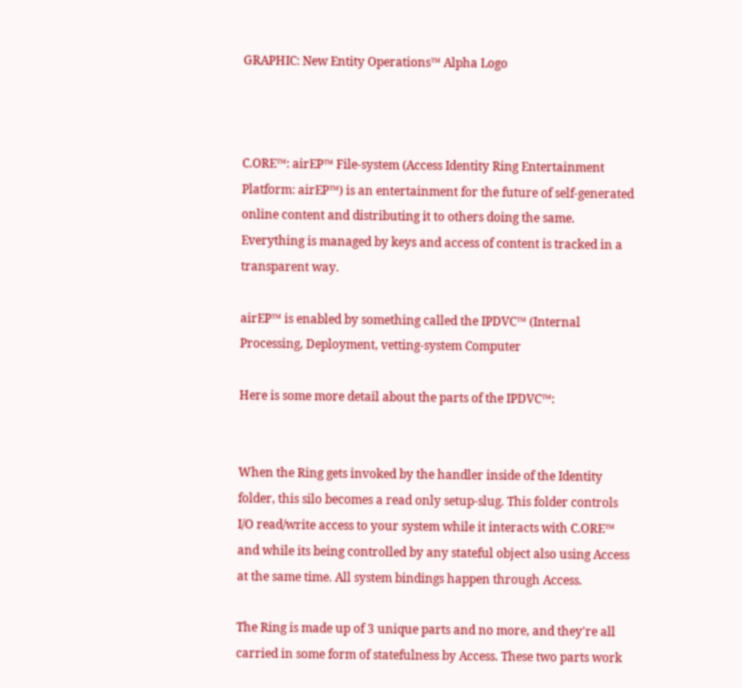GRAPHIC: New Entity Operations™ Alpha Logo



C.ORE™: airEP™ File-system (Access Identity Ring Entertainment Platform: airEP™) is an entertainment for the future of self-generated online content and distributing it to others doing the same. Everything is managed by keys and access of content is tracked in a transparent way.

airEP™ is enabled by something called the IPDVC™ (Internal Processing, Deployment, vetting-system Computer

Here is some more detail about the parts of the IPDVC™:


When the Ring gets invoked by the handler inside of the Identity folder, this silo becomes a read only setup-slug. This folder controls I/O read/write access to your system while it interacts with C.ORE™ and while its being controlled by any stateful object also using Access at the same time. All system bindings happen through Access.

The Ring is made up of 3 unique parts and no more, and they're all carried in some form of statefulness by Access. These two parts work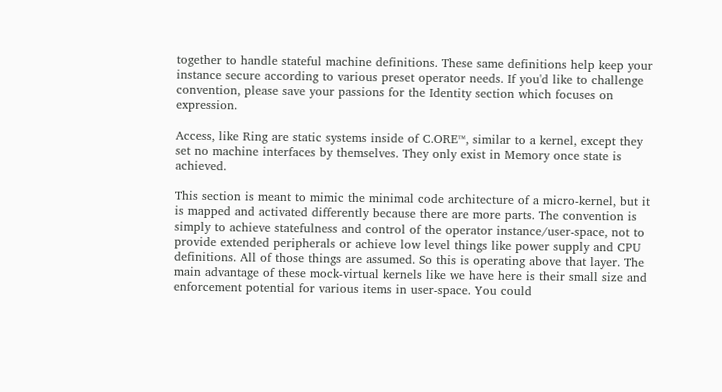together to handle stateful machine definitions. These same definitions help keep your instance secure according to various preset operator needs. If you'd like to challenge convention, please save your passions for the Identity section which focuses on expression.

Access, like Ring are static systems inside of C.ORE™, similar to a kernel, except they set no machine interfaces by themselves. They only exist in Memory once state is achieved.

This section is meant to mimic the minimal code architecture of a micro-kernel, but it is mapped and activated differently because there are more parts. The convention is simply to achieve statefulness and control of the operator instance/user-space, not to provide extended peripherals or achieve low level things like power supply and CPU definitions. All of those things are assumed. So this is operating above that layer. The main advantage of these mock-virtual kernels like we have here is their small size and enforcement potential for various items in user-space. You could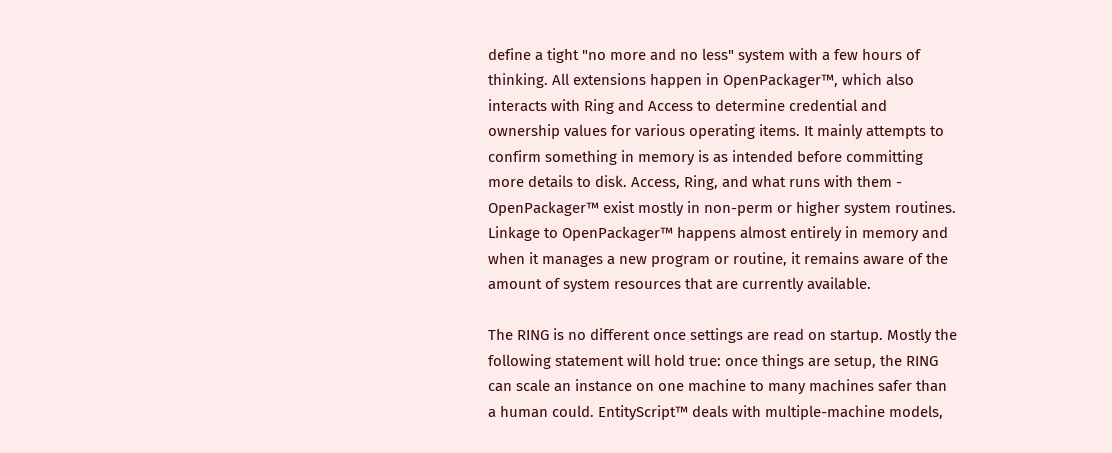define a tight "no more and no less" system with a few hours of thinking. All extensions happen in OpenPackager™, which also interacts with Ring and Access to determine credential and ownership values for various operating items. It mainly attempts to confirm something in memory is as intended before committing more details to disk. Access, Ring, and what runs with them - OpenPackager™ exist mostly in non-perm or higher system routines. Linkage to OpenPackager™ happens almost entirely in memory and when it manages a new program or routine, it remains aware of the amount of system resources that are currently available.

The RING is no different once settings are read on startup. Mostly the following statement will hold true: once things are setup, the RING can scale an instance on one machine to many machines safer than a human could. EntityScript™ deals with multiple-machine models,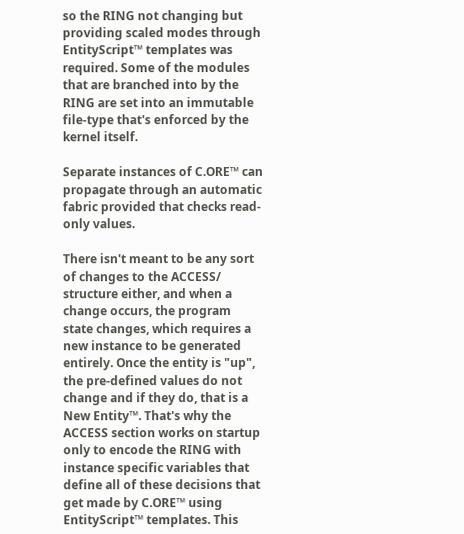so the RING not changing but providing scaled modes through EntityScript™ templates was required. Some of the modules that are branched into by the RING are set into an immutable file-type that's enforced by the kernel itself.

Separate instances of C.ORE™ can propagate through an automatic fabric provided that checks read-only values.

There isn't meant to be any sort of changes to the ACCESS/ structure either, and when a change occurs, the program state changes, which requires a new instance to be generated entirely. Once the entity is "up", the pre-defined values do not change and if they do, that is a New Entity™. That's why the ACCESS section works on startup only to encode the RING with instance specific variables that define all of these decisions that get made by C.ORE™ using EntityScript™ templates. This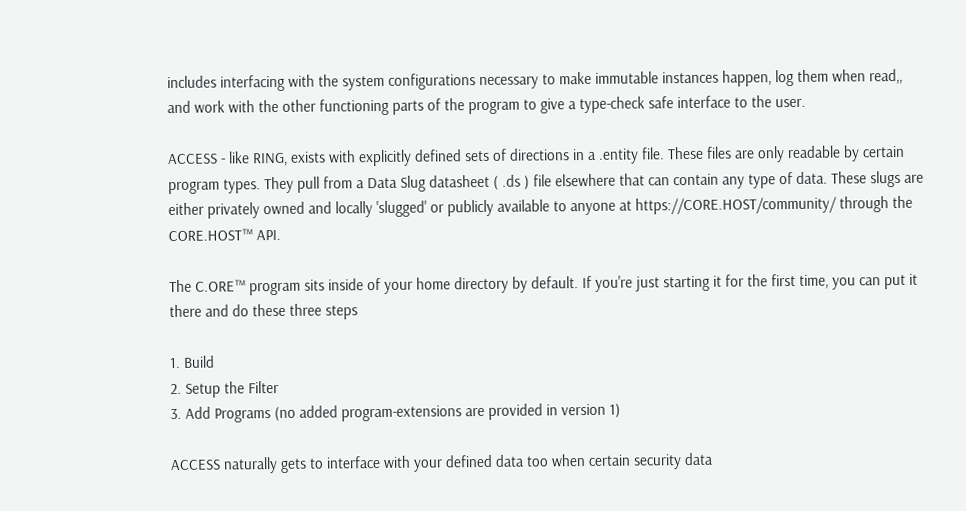includes interfacing with the system configurations necessary to make immutable instances happen, log them when read,, and work with the other functioning parts of the program to give a type-check safe interface to the user.

ACCESS - like RING, exists with explicitly defined sets of directions in a .entity file. These files are only readable by certain program types. They pull from a Data Slug datasheet ( .ds ) file elsewhere that can contain any type of data. These slugs are either privately owned and locally 'slugged' or publicly available to anyone at https://CORE.HOST/community/ through the CORE.HOST™ API.

The C.ORE™ program sits inside of your home directory by default. If you're just starting it for the first time, you can put it there and do these three steps

1. Build
2. Setup the Filter
3. Add Programs (no added program-extensions are provided in version 1)

ACCESS naturally gets to interface with your defined data too when certain security data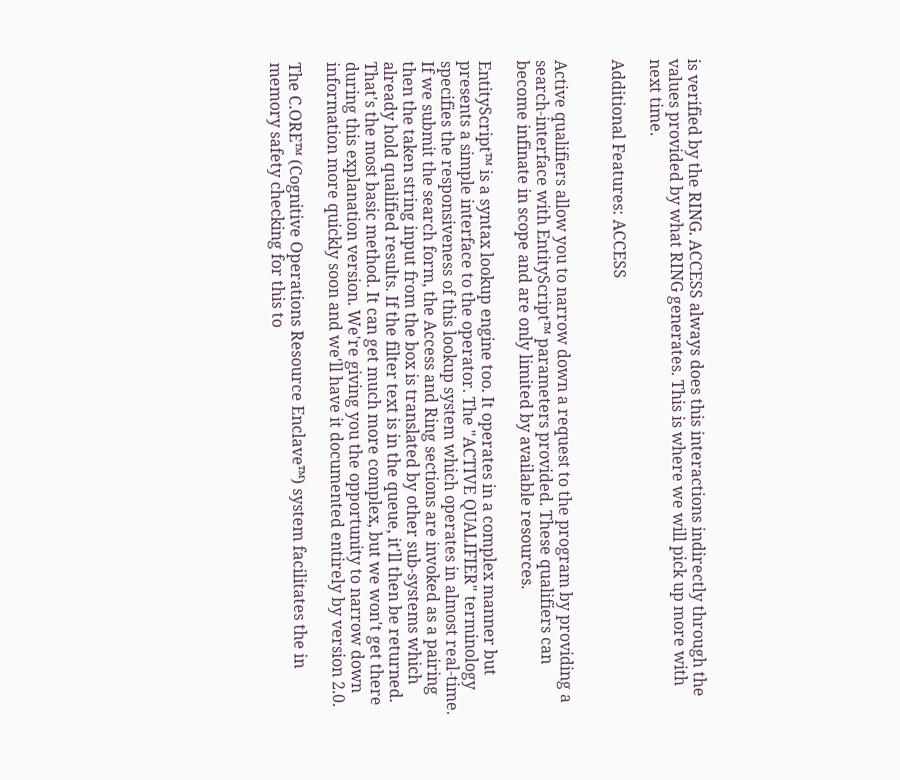is verified by the RING. ACCESS always does this interactions indirectly through the values provided by what RING generates. This is where we will pick up more with next time.

Additional Features: ACCESS


Active qualifiers allow you to narrow down a request to the program by providing a search-interface with EntityScript™ parameters provided. These qualifiers can become infinate in scope and are only limited by available resources.

EntityScript™ is a syntax lookup engine too. It operates in a complex manner but presents a simple interface to the operator. The "ACTIVE QUALIFIER" terminology specifies the responsiveness of this lookup system which operates in almost real-time. If we submit the search form, the Access and Ring sections are invoked as a pairing then the taken string input from the box is translated by other sub-systems which already hold qualified results. If the filter text is in the queue, it'll then be returned. That's the most basic method. It can get much more complex, but we won't get there during this explanation version. We're giving you the opportunity to narrow down information more quickly soon and we'll have it documented entirely by version 2.0.

The C.ORE™ (Cognitive Operations Resource Enclave™) system facilitates the in memory safety checking for this to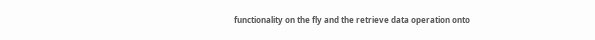functionality on the fly and the retrieve data operation onto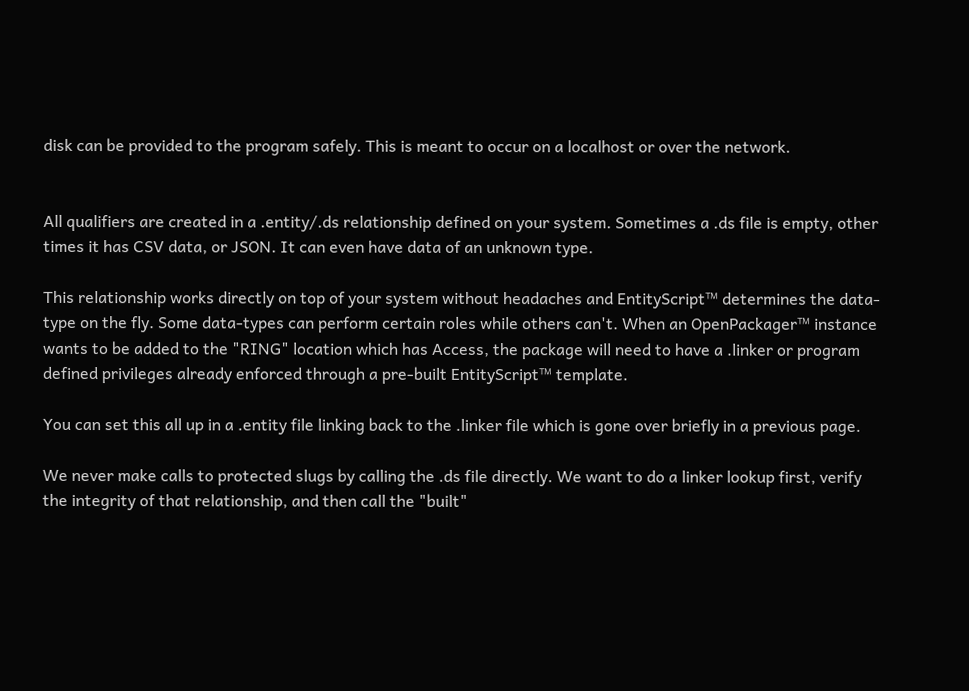disk can be provided to the program safely. This is meant to occur on a localhost or over the network.


All qualifiers are created in a .entity/.ds relationship defined on your system. Sometimes a .ds file is empty, other times it has CSV data, or JSON. It can even have data of an unknown type.

This relationship works directly on top of your system without headaches and EntityScript™ determines the data-type on the fly. Some data-types can perform certain roles while others can't. When an OpenPackager™ instance wants to be added to the "RING" location which has Access, the package will need to have a .linker or program defined privileges already enforced through a pre-built EntityScript™ template.

You can set this all up in a .entity file linking back to the .linker file which is gone over briefly in a previous page.

We never make calls to protected slugs by calling the .ds file directly. We want to do a linker lookup first, verify the integrity of that relationship, and then call the "built"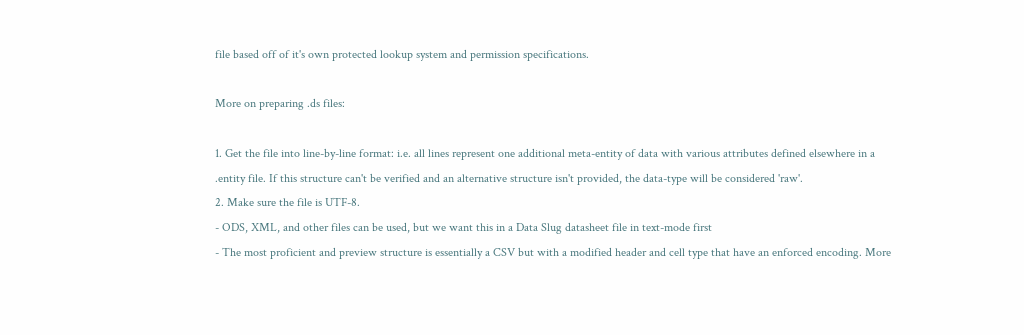file based off of it's own protected lookup system and permission specifications.

More on preparing .ds files:

1. Get the file into line-by-line format: i.e. all lines represent one additional meta-entity of data with various attributes defined elsewhere in a .entity file. If this structure can't be verified and an alternative structure isn't provided, the data-type will be considered 'raw'.
2. Make sure the file is UTF-8.
- ODS, XML, and other files can be used, but we want this in a Data Slug datasheet file in text-mode first
- The most proficient and preview structure is essentially a CSV but with a modified header and cell type that have an enforced encoding. More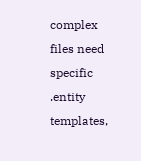complex files need specific .entity templates,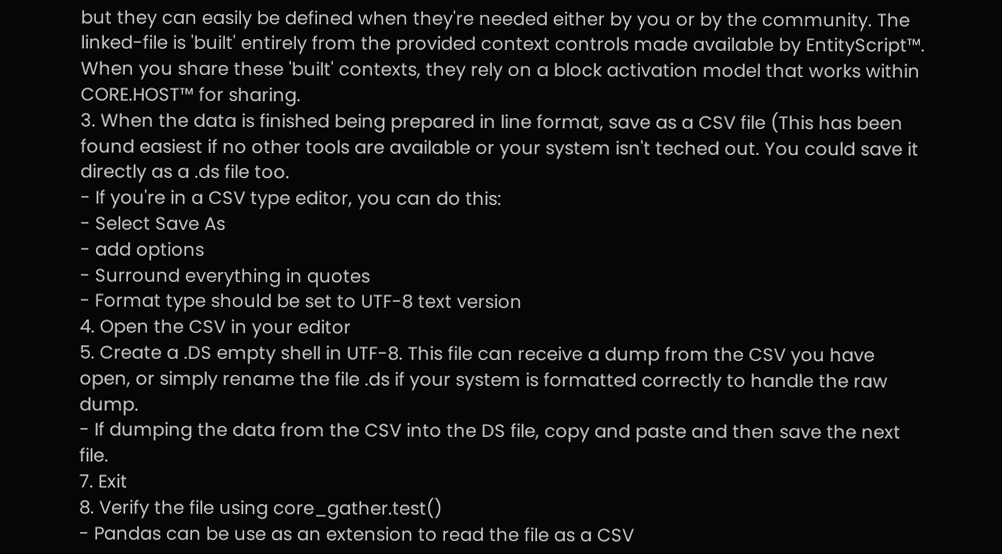but they can easily be defined when they're needed either by you or by the community. The linked-file is 'built' entirely from the provided context controls made available by EntityScript™. When you share these 'built' contexts, they rely on a block activation model that works within CORE.HOST™ for sharing.
3. When the data is finished being prepared in line format, save as a CSV file (This has been found easiest if no other tools are available or your system isn't teched out. You could save it directly as a .ds file too.
- If you're in a CSV type editor, you can do this:
- Select Save As
- add options
- Surround everything in quotes
- Format type should be set to UTF-8 text version
4. Open the CSV in your editor
5. Create a .DS empty shell in UTF-8. This file can receive a dump from the CSV you have open, or simply rename the file .ds if your system is formatted correctly to handle the raw dump.
- If dumping the data from the CSV into the DS file, copy and paste and then save the next file.
7. Exit
8. Verify the file using core_gather.test()
- Pandas can be use as an extension to read the file as a CSV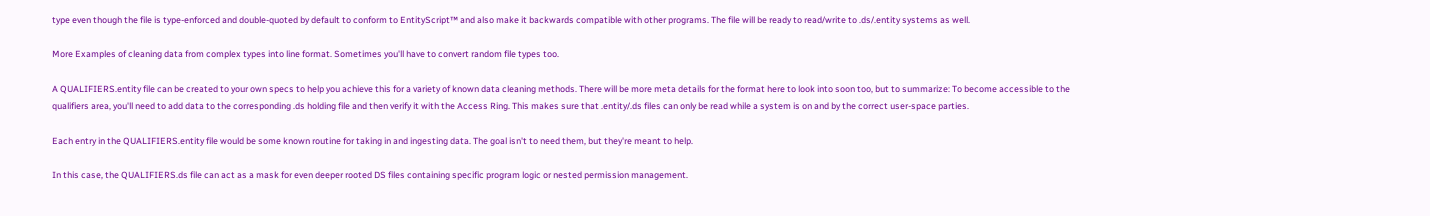type even though the file is type-enforced and double-quoted by default to conform to EntityScript™ and also make it backwards compatible with other programs. The file will be ready to read/write to .ds/.entity systems as well.

More Examples of cleaning data from complex types into line format. Sometimes you'll have to convert random file types too.

A QUALIFIERS.entity file can be created to your own specs to help you achieve this for a variety of known data cleaning methods. There will be more meta details for the format here to look into soon too, but to summarize: To become accessible to the qualifiers area, you'll need to add data to the corresponding .ds holding file and then verify it with the Access Ring. This makes sure that .entity/.ds files can only be read while a system is on and by the correct user-space parties.

Each entry in the QUALIFIERS.entity file would be some known routine for taking in and ingesting data. The goal isn't to need them, but they're meant to help.

In this case, the QUALIFIERS.ds file can act as a mask for even deeper rooted DS files containing specific program logic or nested permission management.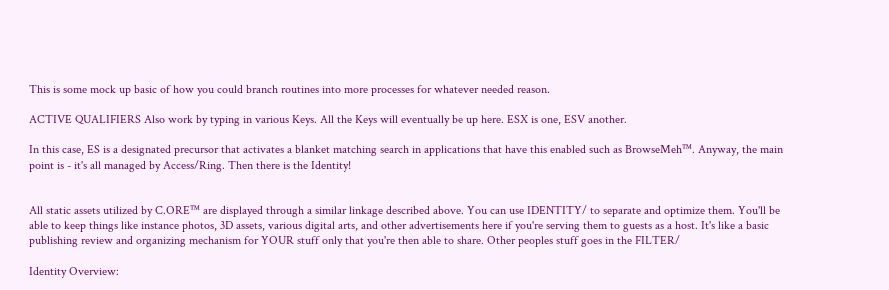This is some mock up basic of how you could branch routines into more processes for whatever needed reason.

ACTIVE QUALIFIERS Also work by typing in various Keys. All the Keys will eventually be up here. ESX is one, ESV another.

In this case, ES is a designated precursor that activates a blanket matching search in applications that have this enabled such as BrowseMeh™. Anyway, the main point is - it's all managed by Access/Ring. Then there is the Identity!


All static assets utilized by C.ORE™ are displayed through a similar linkage described above. You can use IDENTITY/ to separate and optimize them. You'll be able to keep things like instance photos, 3D assets, various digital arts, and other advertisements here if you're serving them to guests as a host. It's like a basic publishing review and organizing mechanism for YOUR stuff only that you're then able to share. Other peoples stuff goes in the FILTER/

Identity Overview: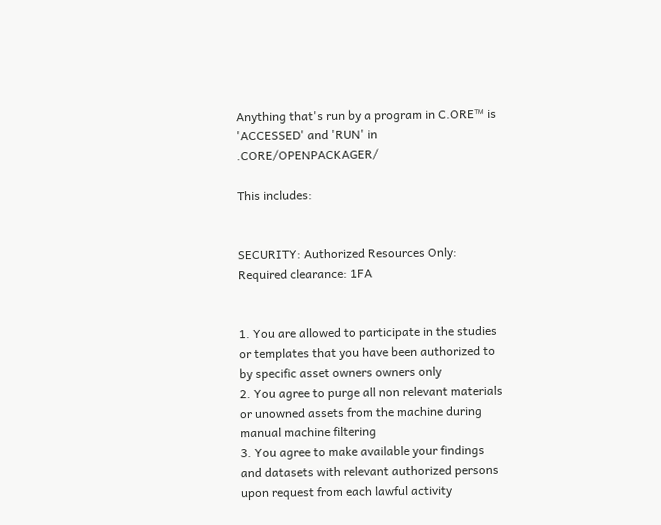Anything that's run by a program in C.ORE™ is 'ACCESSED' and 'RUN' in .CORE/OPENPACKAGER/

This includes:


SECURITY: Authorized Resources Only: Required clearance: 1FA


1. You are allowed to participate in the studies or templates that you have been authorized to by specific asset owners owners only
2. You agree to purge all non relevant materials or unowned assets from the machine during manual machine filtering
3. You agree to make available your findings and datasets with relevant authorized persons upon request from each lawful activity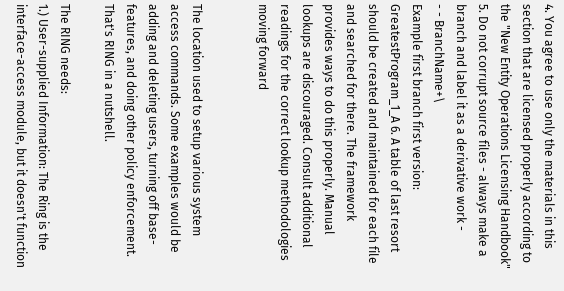4. You agree to use only the materials in this section that are licensed properly according to the "New Entity Operations Licensing Handbook"
5. Do not corrupt source files - always make a branch and label it as a derivative work -
- - BranchName+\
Example first branch first version: GreatestProgram_1_A 6. A table of last resort should be created and maintained for each file and searched for there. The framework provides ways to do this properly. Manual lookups are discouraged. Consult additional readings for the correct lookup methodologies moving forward


The location used to setup various system access commands. Some examples would be adding and deleting users, turning off base-features, and doing other policy enforcement. That's RING in a nutshell.

The RING needs:
1.) User-supplied Information: The Ring is the interface-access module, but it doesn't function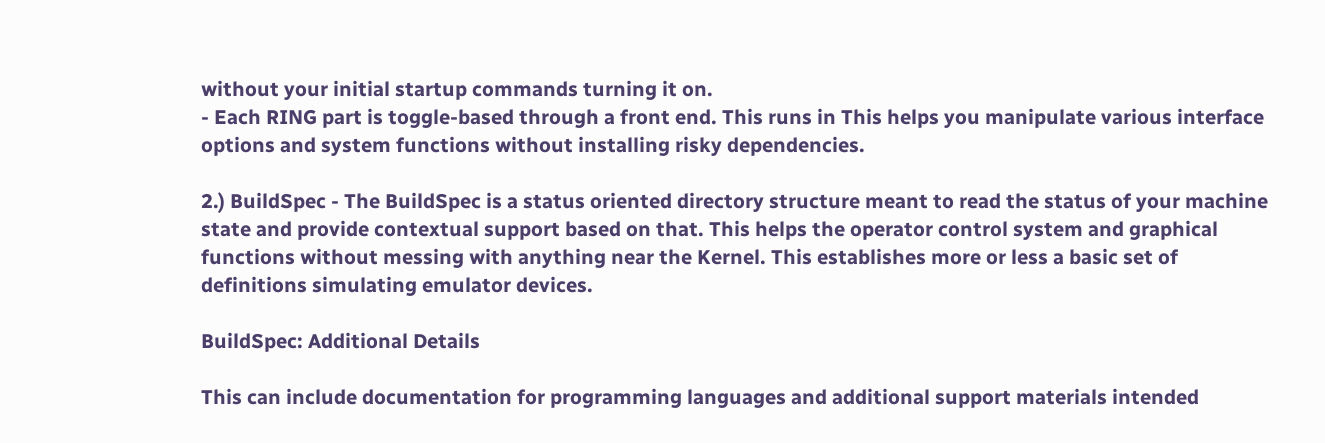without your initial startup commands turning it on.
- Each RING part is toggle-based through a front end. This runs in This helps you manipulate various interface options and system functions without installing risky dependencies.

2.) BuildSpec - The BuildSpec is a status oriented directory structure meant to read the status of your machine state and provide contextual support based on that. This helps the operator control system and graphical functions without messing with anything near the Kernel. This establishes more or less a basic set of definitions simulating emulator devices.

BuildSpec: Additional Details

This can include documentation for programming languages and additional support materials intended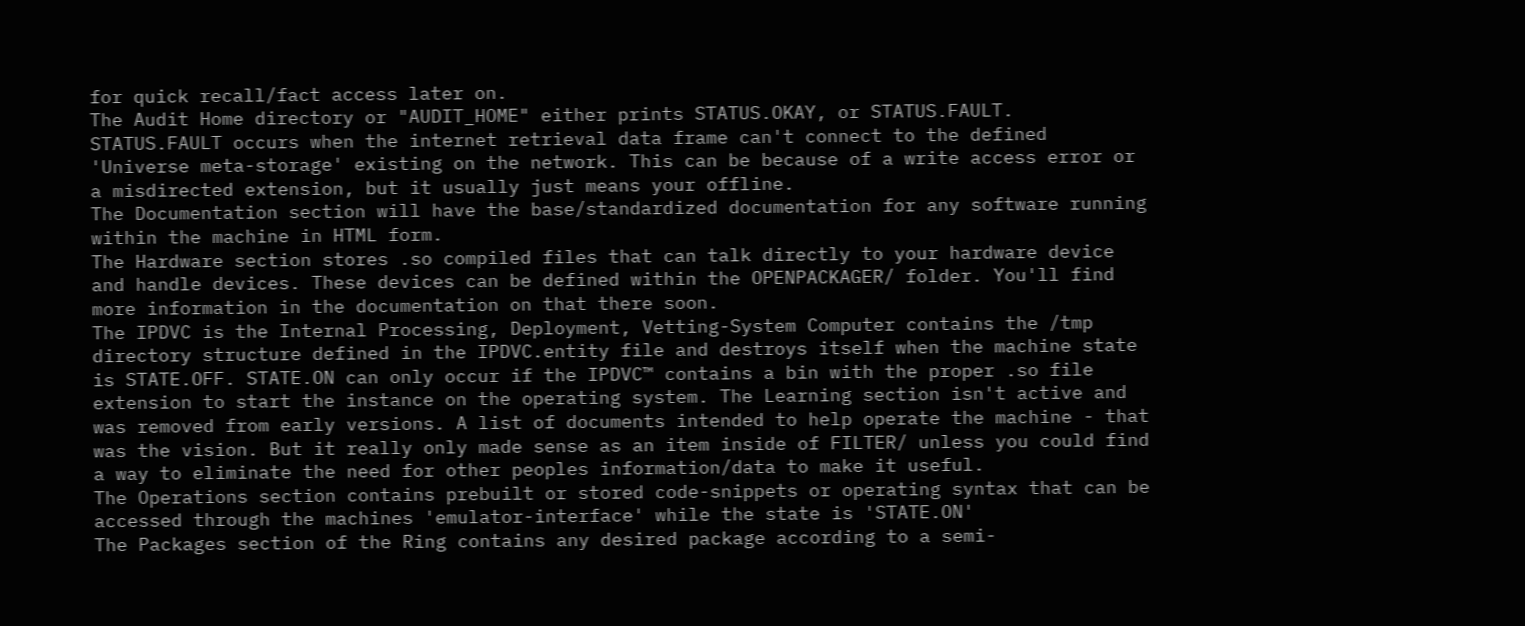for quick recall/fact access later on.
The Audit Home directory or "AUDIT_HOME" either prints STATUS.OKAY, or STATUS.FAULT. STATUS.FAULT occurs when the internet retrieval data frame can't connect to the defined 'Universe meta-storage' existing on the network. This can be because of a write access error or a misdirected extension, but it usually just means your offline.
The Documentation section will have the base/standardized documentation for any software running within the machine in HTML form.
The Hardware section stores .so compiled files that can talk directly to your hardware device and handle devices. These devices can be defined within the OPENPACKAGER/ folder. You'll find more information in the documentation on that there soon.
The IPDVC is the Internal Processing, Deployment, Vetting-System Computer contains the /tmp directory structure defined in the IPDVC.entity file and destroys itself when the machine state is STATE.OFF. STATE.ON can only occur if the IPDVC™ contains a bin with the proper .so file extension to start the instance on the operating system. The Learning section isn't active and was removed from early versions. A list of documents intended to help operate the machine - that was the vision. But it really only made sense as an item inside of FILTER/ unless you could find a way to eliminate the need for other peoples information/data to make it useful.
The Operations section contains prebuilt or stored code-snippets or operating syntax that can be accessed through the machines 'emulator-interface' while the state is 'STATE.ON'
The Packages section of the Ring contains any desired package according to a semi-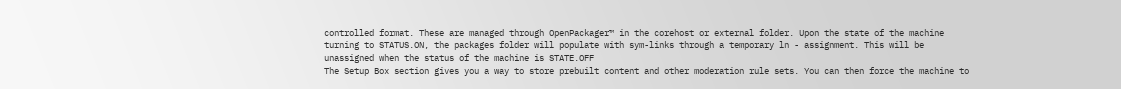controlled format. These are managed through OpenPackager™ in the corehost or external folder. Upon the state of the machine turning to STATUS.ON, the packages folder will populate with sym-links through a temporary ln - assignment. This will be unassigned when the status of the machine is STATE.OFF
The Setup Box section gives you a way to store prebuilt content and other moderation rule sets. You can then force the machine to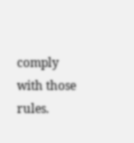comply with those rules.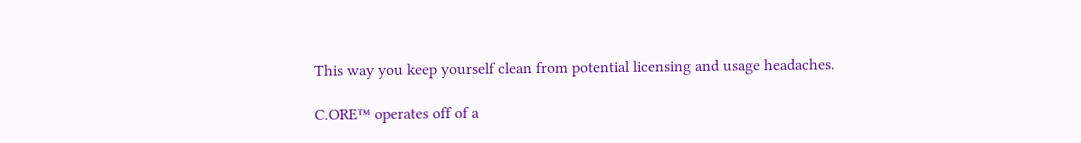This way you keep yourself clean from potential licensing and usage headaches.

C.ORE™ operates off of a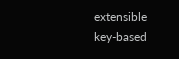extensible key-based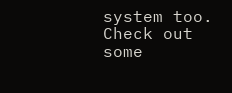system too. Check out some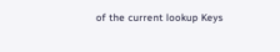of the current lookup Keys